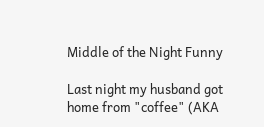Middle of the Night Funny

Last night my husband got home from "coffee" (AKA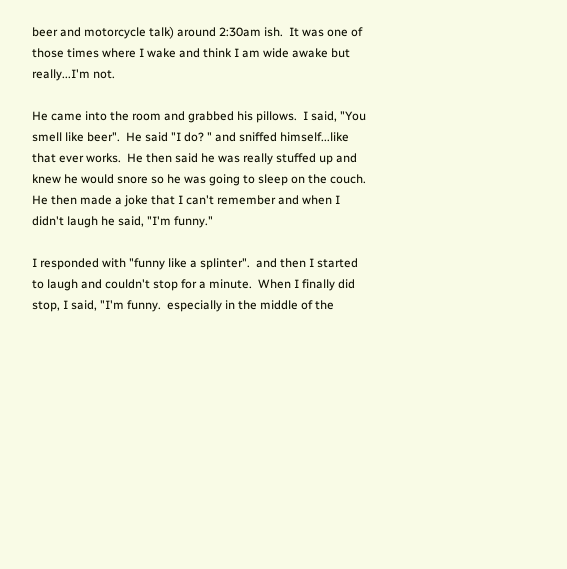beer and motorcycle talk) around 2:30am ish.  It was one of those times where I wake and think I am wide awake but really...I'm not.

He came into the room and grabbed his pillows.  I said, "You smell like beer".  He said "I do? " and sniffed himself...like that ever works.  He then said he was really stuffed up and knew he would snore so he was going to sleep on the couch.  He then made a joke that I can't remember and when I didn't laugh he said, "I'm funny."

I responded with "funny like a splinter".  and then I started to laugh and couldn't stop for a minute.  When I finally did stop, I said, "I'm funny.  especially in the middle of the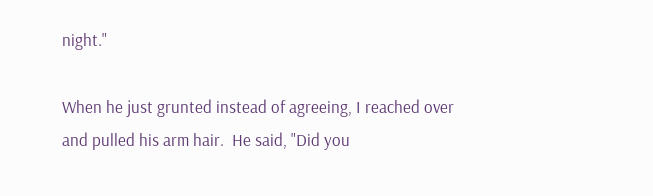night."

When he just grunted instead of agreeing, I reached over and pulled his arm hair.  He said, "Did you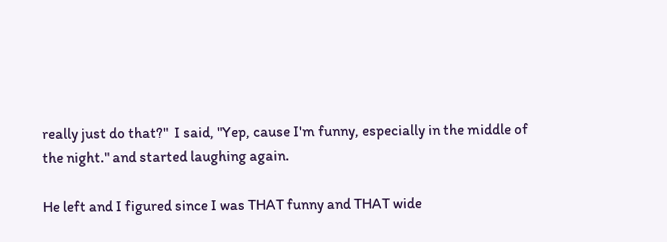really just do that?"  I said, "Yep, cause I'm funny, especially in the middle of the night." and started laughing again.

He left and I figured since I was THAT funny and THAT wide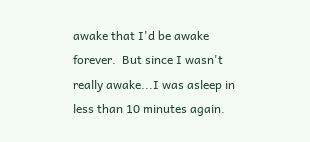awake that I'd be awake forever.  But since I wasn't really awake...I was asleep in less than 10 minutes again.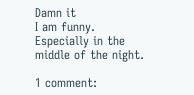Damn it
I am funny.
Especially in the middle of the night.

1 comment: